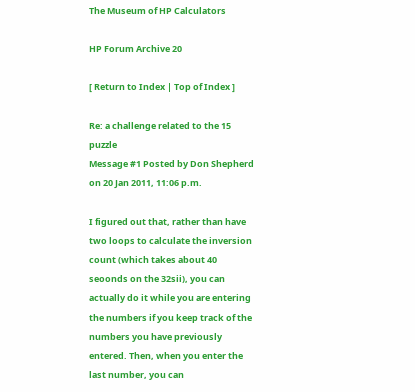The Museum of HP Calculators

HP Forum Archive 20

[ Return to Index | Top of Index ]

Re: a challenge related to the 15 puzzle
Message #1 Posted by Don Shepherd on 20 Jan 2011, 11:06 p.m.

I figured out that, rather than have two loops to calculate the inversion count (which takes about 40 seoonds on the 32sii), you can actually do it while you are entering the numbers if you keep track of the numbers you have previously entered. Then, when you enter the last number, you can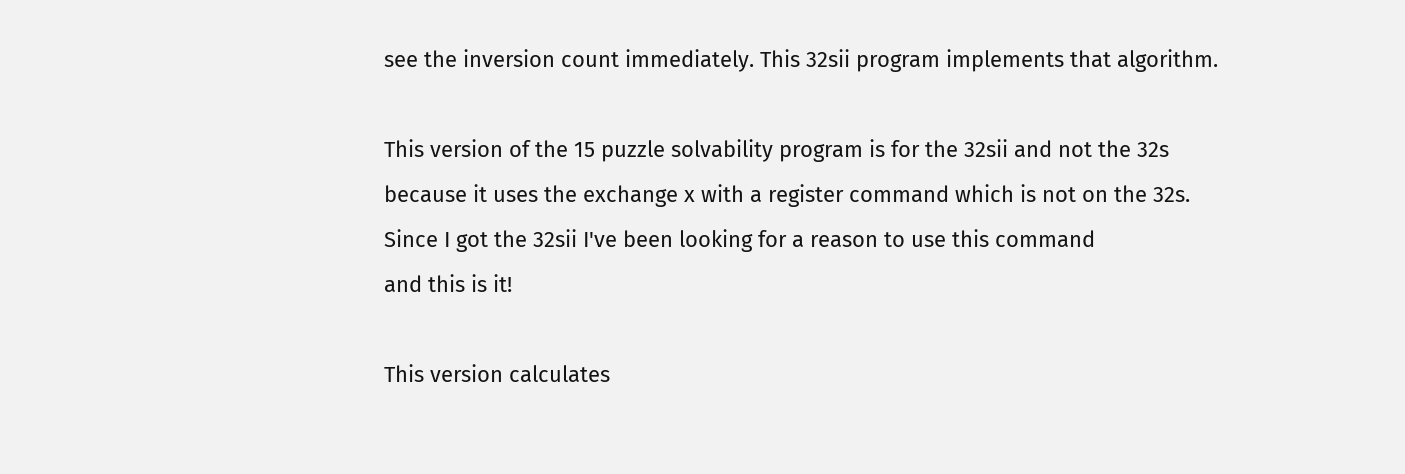see the inversion count immediately. This 32sii program implements that algorithm.

This version of the 15 puzzle solvability program is for the 32sii and not the 32s
because it uses the exchange x with a register command which is not on the 32s.
Since I got the 32sii I've been looking for a reason to use this command
and this is it!

This version calculates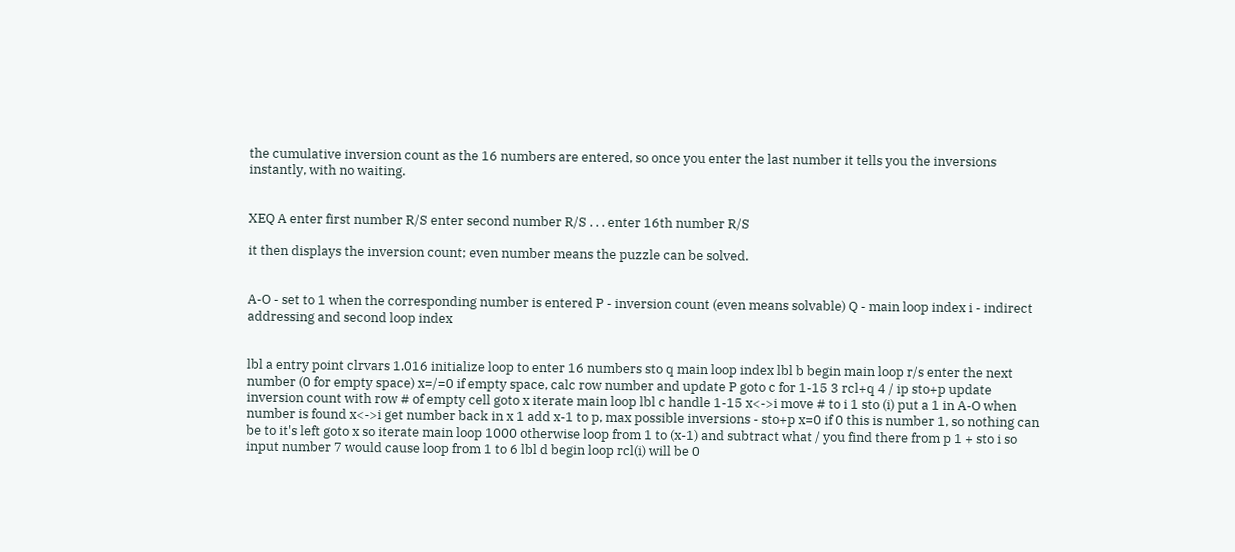the cumulative inversion count as the 16 numbers are entered, so once you enter the last number it tells you the inversions instantly, with no waiting.


XEQ A enter first number R/S enter second number R/S . . . enter 16th number R/S

it then displays the inversion count; even number means the puzzle can be solved.


A-O - set to 1 when the corresponding number is entered P - inversion count (even means solvable) Q - main loop index i - indirect addressing and second loop index


lbl a entry point clrvars 1.016 initialize loop to enter 16 numbers sto q main loop index lbl b begin main loop r/s enter the next number (0 for empty space) x=/=0 if empty space, calc row number and update P goto c for 1-15 3 rcl+q 4 / ip sto+p update inversion count with row # of empty cell goto x iterate main loop lbl c handle 1-15 x<->i move # to i 1 sto (i) put a 1 in A-O when number is found x<->i get number back in x 1 add x-1 to p, max possible inversions - sto+p x=0 if 0 this is number 1, so nothing can be to it's left goto x so iterate main loop 1000 otherwise loop from 1 to (x-1) and subtract what / you find there from p 1 + sto i so input number 7 would cause loop from 1 to 6 lbl d begin loop rcl(i) will be 0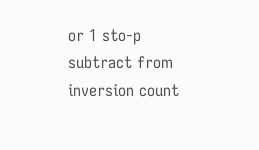or 1 sto-p subtract from inversion count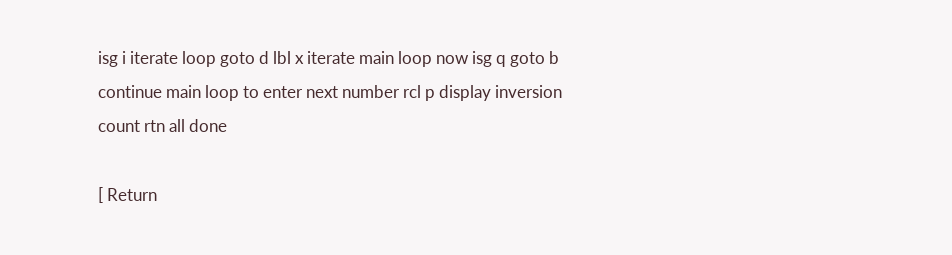isg i iterate loop goto d lbl x iterate main loop now isg q goto b continue main loop to enter next number rcl p display inversion count rtn all done

[ Return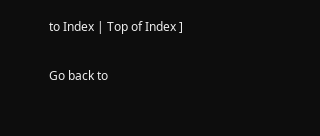to Index | Top of Index ]

Go back to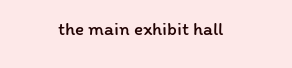the main exhibit hall